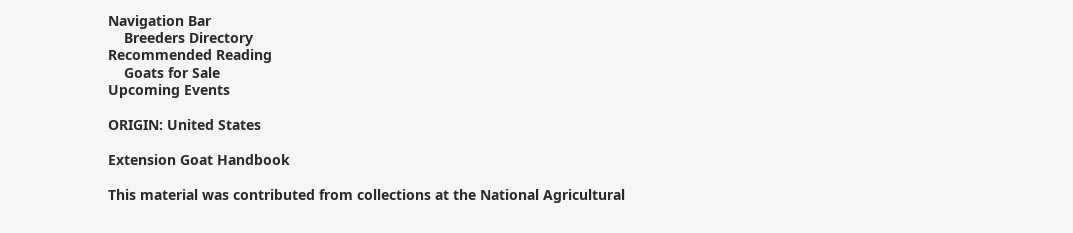Navigation Bar
    Breeders Directory
Recommended Reading
    Goats for Sale
Upcoming Events

ORIGIN: United States

Extension Goat Handbook

This material was contributed from collections at the National Agricultural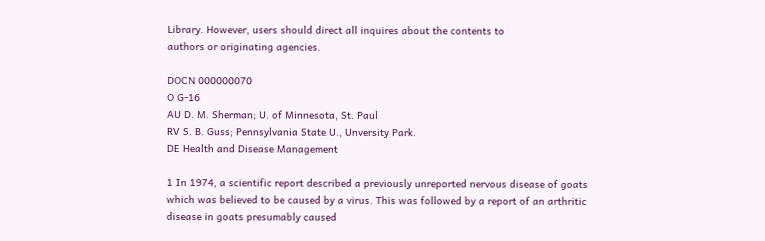Library. However, users should direct all inquires about the contents to
authors or originating agencies.

DOCN 000000070
O G-16
AU D. M. Sherman; U. of Minnesota, St. Paul
RV S. B. Guss; Pennsylvania State U., Unversity Park.
DE Health and Disease Management

1 In 1974, a scientific report described a previously unreported nervous disease of goats which was believed to be caused by a virus. This was followed by a report of an arthritic disease in goats presumably caused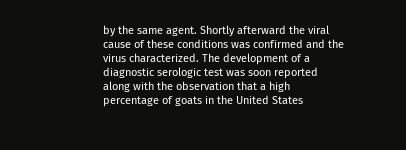by the same agent. Shortly afterward the viral cause of these conditions was confirmed and the virus characterized. The development of a diagnostic serologic test was soon reported along with the observation that a high percentage of goats in the United States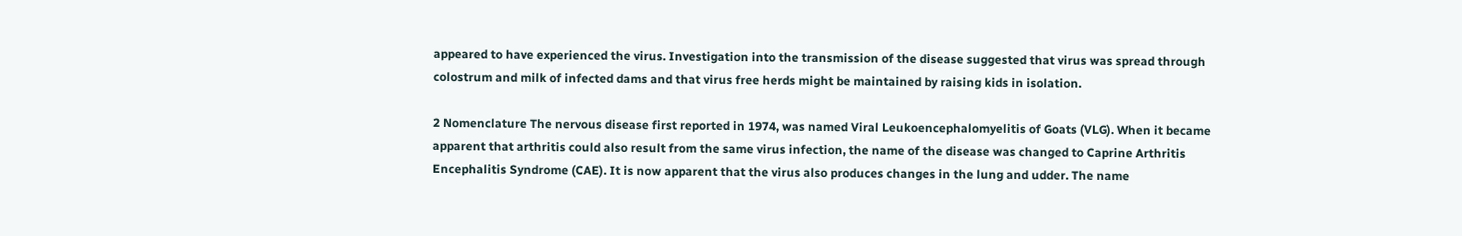appeared to have experienced the virus. Investigation into the transmission of the disease suggested that virus was spread through colostrum and milk of infected dams and that virus free herds might be maintained by raising kids in isolation.

2 Nomenclature The nervous disease first reported in 1974, was named Viral Leukoencephalomyelitis of Goats (VLG). When it became apparent that arthritis could also result from the same virus infection, the name of the disease was changed to Caprine Arthritis Encephalitis Syndrome (CAE). It is now apparent that the virus also produces changes in the lung and udder. The name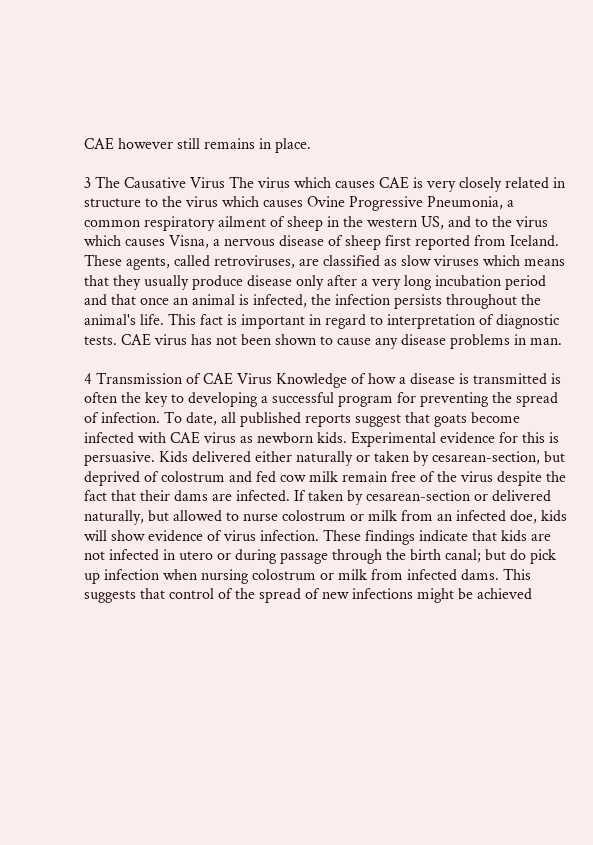CAE however still remains in place.

3 The Causative Virus The virus which causes CAE is very closely related in structure to the virus which causes Ovine Progressive Pneumonia, a common respiratory ailment of sheep in the western US, and to the virus which causes Visna, a nervous disease of sheep first reported from Iceland. These agents, called retroviruses, are classified as slow viruses which means that they usually produce disease only after a very long incubation period and that once an animal is infected, the infection persists throughout the animal's life. This fact is important in regard to interpretation of diagnostic tests. CAE virus has not been shown to cause any disease problems in man.

4 Transmission of CAE Virus Knowledge of how a disease is transmitted is often the key to developing a successful program for preventing the spread of infection. To date, all published reports suggest that goats become infected with CAE virus as newborn kids. Experimental evidence for this is persuasive. Kids delivered either naturally or taken by cesarean-section, but deprived of colostrum and fed cow milk remain free of the virus despite the fact that their dams are infected. If taken by cesarean-section or delivered naturally, but allowed to nurse colostrum or milk from an infected doe, kids will show evidence of virus infection. These findings indicate that kids are not infected in utero or during passage through the birth canal; but do pick up infection when nursing colostrum or milk from infected dams. This suggests that control of the spread of new infections might be achieved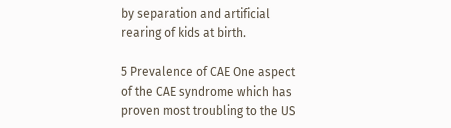by separation and artificial rearing of kids at birth.

5 Prevalence of CAE One aspect of the CAE syndrome which has proven most troubling to the US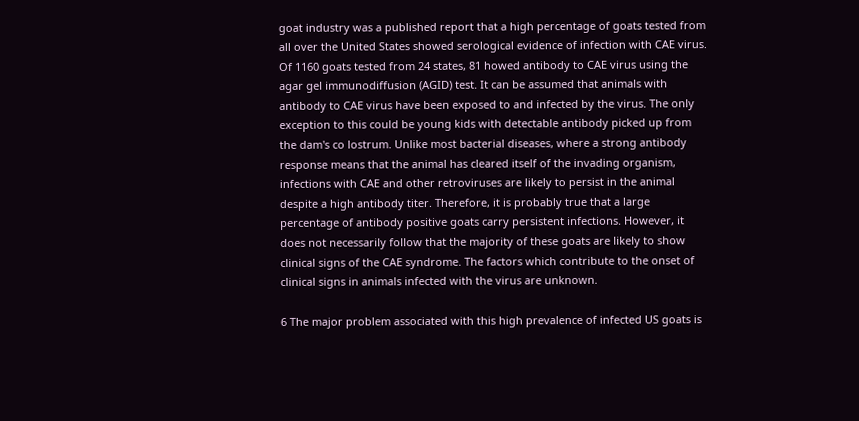goat industry was a published report that a high percentage of goats tested from all over the United States showed serological evidence of infection with CAE virus. Of 1160 goats tested from 24 states, 81 howed antibody to CAE virus using the agar gel immunodiffusion (AGID) test. It can be assumed that animals with antibody to CAE virus have been exposed to and infected by the virus. The only exception to this could be young kids with detectable antibody picked up from the dam's co lostrum. Unlike most bacterial diseases, where a strong antibody response means that the animal has cleared itself of the invading organism, infections with CAE and other retroviruses are likely to persist in the animal despite a high antibody titer. Therefore, it is probably true that a large percentage of antibody positive goats carry persistent infections. However, it does not necessarily follow that the majority of these goats are likely to show clinical signs of the CAE syndrome. The factors which contribute to the onset of clinical signs in animals infected with the virus are unknown.

6 The major problem associated with this high prevalence of infected US goats is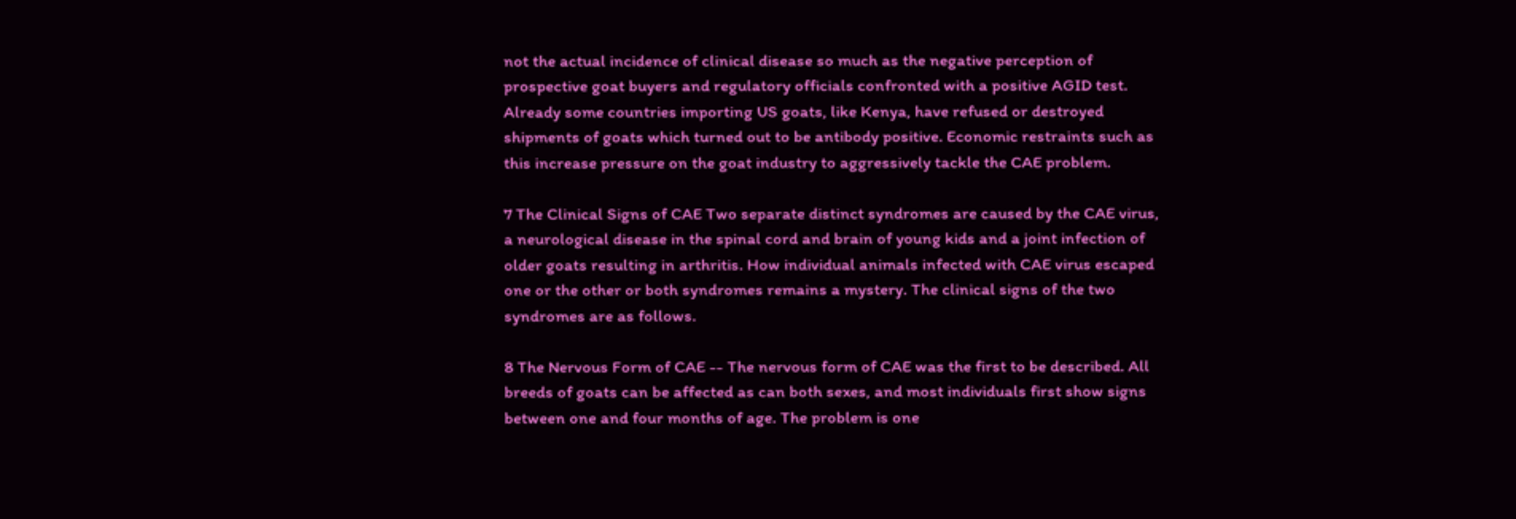not the actual incidence of clinical disease so much as the negative perception of prospective goat buyers and regulatory officials confronted with a positive AGID test. Already some countries importing US goats, like Kenya, have refused or destroyed shipments of goats which turned out to be antibody positive. Economic restraints such as this increase pressure on the goat industry to aggressively tackle the CAE problem.

7 The Clinical Signs of CAE Two separate distinct syndromes are caused by the CAE virus, a neurological disease in the spinal cord and brain of young kids and a joint infection of older goats resulting in arthritis. How individual animals infected with CAE virus escaped one or the other or both syndromes remains a mystery. The clinical signs of the two syndromes are as follows.

8 The Nervous Form of CAE -- The nervous form of CAE was the first to be described. All breeds of goats can be affected as can both sexes, and most individuals first show signs between one and four months of age. The problem is one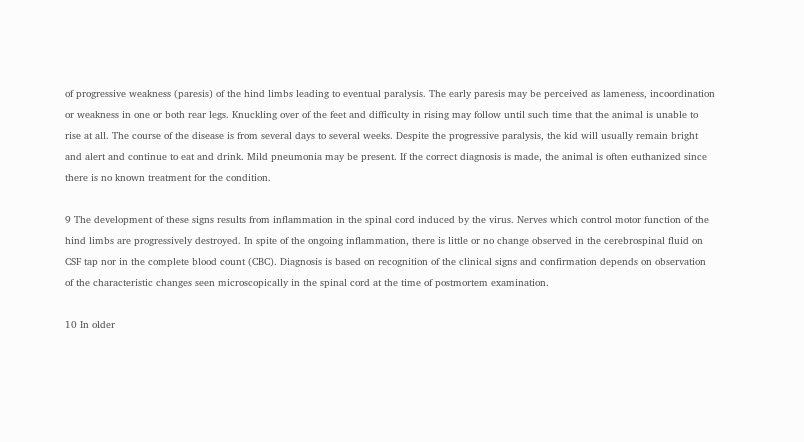of progressive weakness (paresis) of the hind limbs leading to eventual paralysis. The early paresis may be perceived as lameness, incoordination or weakness in one or both rear legs. Knuckling over of the feet and difficulty in rising may follow until such time that the animal is unable to rise at all. The course of the disease is from several days to several weeks. Despite the progressive paralysis, the kid will usually remain bright and alert and continue to eat and drink. Mild pneumonia may be present. If the correct diagnosis is made, the animal is often euthanized since there is no known treatment for the condition.

9 The development of these signs results from inflammation in the spinal cord induced by the virus. Nerves which control motor function of the hind limbs are progressively destroyed. In spite of the ongoing inflammation, there is little or no change observed in the cerebrospinal fluid on CSF tap nor in the complete blood count (CBC). Diagnosis is based on recognition of the clinical signs and confirmation depends on observation of the characteristic changes seen microscopically in the spinal cord at the time of postmortem examination.

10 In older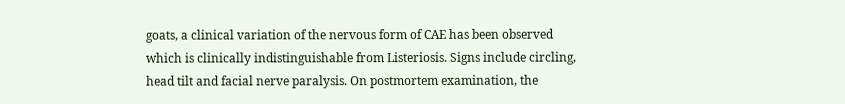goats, a clinical variation of the nervous form of CAE has been observed which is clinically indistinguishable from Listeriosis. Signs include circling, head tilt and facial nerve paralysis. On postmortem examination, the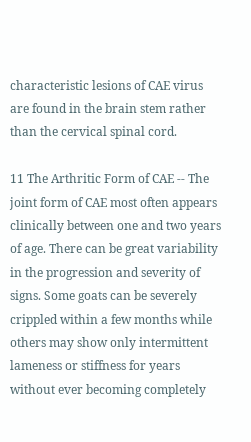characteristic lesions of CAE virus are found in the brain stem rather than the cervical spinal cord.

11 The Arthritic Form of CAE -- The joint form of CAE most often appears clinically between one and two years of age. There can be great variability in the progression and severity of signs. Some goats can be severely crippled within a few months while others may show only intermittent lameness or stiffness for years without ever becoming completely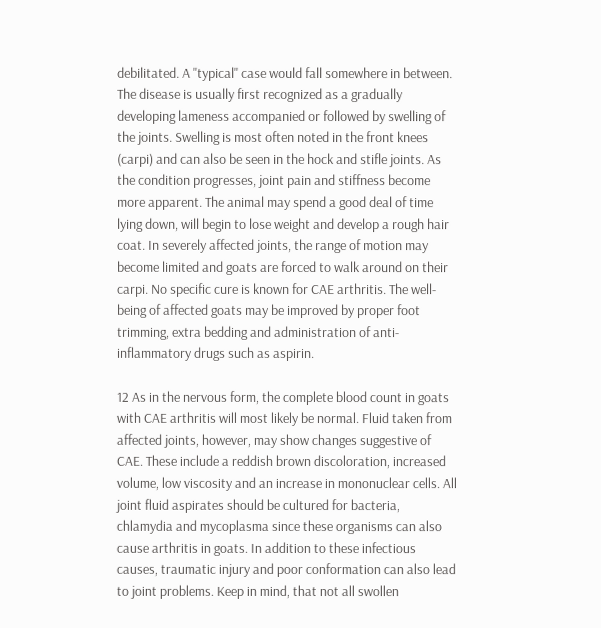debilitated. A ''typical'' case would fall somewhere in between. The disease is usually first recognized as a gradually developing lameness accompanied or followed by swelling of the joints. Swelling is most often noted in the front knees (carpi) and can also be seen in the hock and stifle joints. As the condition progresses, joint pain and stiffness become more apparent. The animal may spend a good deal of time lying down, will begin to lose weight and develop a rough hair coat. In severely affected joints, the range of motion may become limited and goats are forced to walk around on their carpi. No specific cure is known for CAE arthritis. The well-being of affected goats may be improved by proper foot trimming, extra bedding and administration of anti-inflammatory drugs such as aspirin.

12 As in the nervous form, the complete blood count in goats with CAE arthritis will most likely be normal. Fluid taken from affected joints, however, may show changes suggestive of CAE. These include a reddish brown discoloration, increased volume, low viscosity and an increase in mononuclear cells. All joint fluid aspirates should be cultured for bacteria, chlamydia and mycoplasma since these organisms can also cause arthritis in goats. In addition to these infectious causes, traumatic injury and poor conformation can also lead to joint problems. Keep in mind, that not all swollen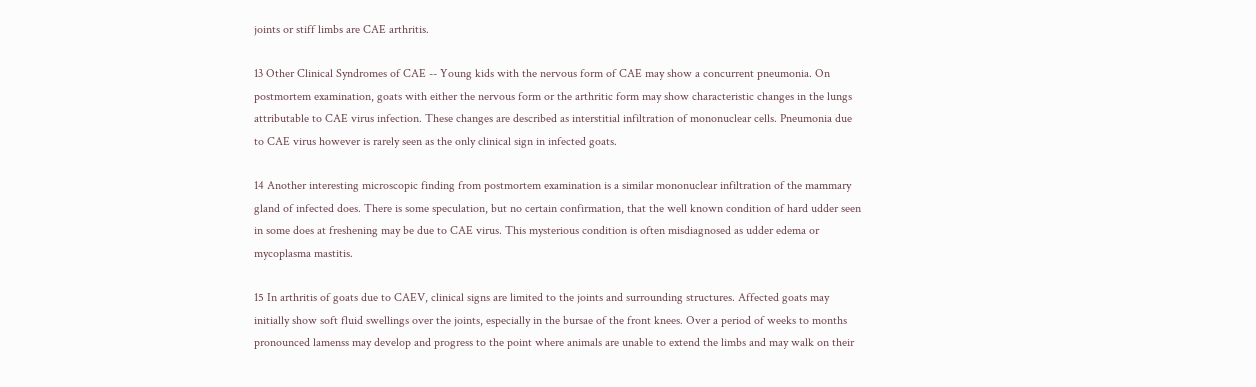joints or stiff limbs are CAE arthritis.

13 Other Clinical Syndromes of CAE -- Young kids with the nervous form of CAE may show a concurrent pneumonia. On postmortem examination, goats with either the nervous form or the arthritic form may show characteristic changes in the lungs attributable to CAE virus infection. These changes are described as interstitial infiltration of mononuclear cells. Pneumonia due to CAE virus however is rarely seen as the only clinical sign in infected goats.

14 Another interesting microscopic finding from postmortem examination is a similar mononuclear infiltration of the mammary gland of infected does. There is some speculation, but no certain confirmation, that the well known condition of hard udder seen in some does at freshening may be due to CAE virus. This mysterious condition is often misdiagnosed as udder edema or mycoplasma mastitis.

15 In arthritis of goats due to CAEV, clinical signs are limited to the joints and surrounding structures. Affected goats may initially show soft fluid swellings over the joints, especially in the bursae of the front knees. Over a period of weeks to months pronounced lamenss may develop and progress to the point where animals are unable to extend the limbs and may walk on their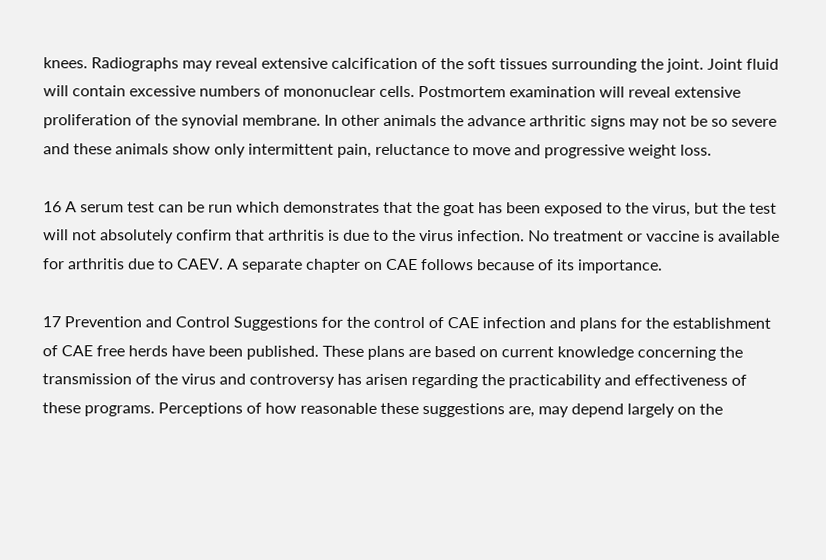knees. Radiographs may reveal extensive calcification of the soft tissues surrounding the joint. Joint fluid will contain excessive numbers of mononuclear cells. Postmortem examination will reveal extensive proliferation of the synovial membrane. In other animals the advance arthritic signs may not be so severe and these animals show only intermittent pain, reluctance to move and progressive weight loss.

16 A serum test can be run which demonstrates that the goat has been exposed to the virus, but the test will not absolutely confirm that arthritis is due to the virus infection. No treatment or vaccine is available for arthritis due to CAEV. A separate chapter on CAE follows because of its importance.

17 Prevention and Control Suggestions for the control of CAE infection and plans for the establishment of CAE free herds have been published. These plans are based on current knowledge concerning the transmission of the virus and controversy has arisen regarding the practicability and effectiveness of these programs. Perceptions of how reasonable these suggestions are, may depend largely on the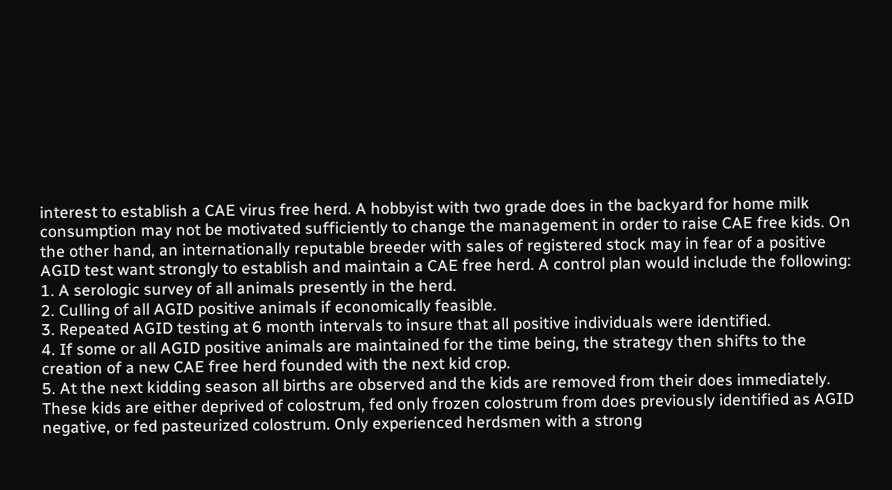interest to establish a CAE virus free herd. A hobbyist with two grade does in the backyard for home milk consumption may not be motivated sufficiently to change the management in order to raise CAE free kids. On the other hand, an internationally reputable breeder with sales of registered stock may in fear of a positive AGID test want strongly to establish and maintain a CAE free herd. A control plan would include the following:
1. A serologic survey of all animals presently in the herd.
2. Culling of all AGID positive animals if economically feasible.
3. Repeated AGID testing at 6 month intervals to insure that all positive individuals were identified.
4. If some or all AGID positive animals are maintained for the time being, the strategy then shifts to the creation of a new CAE free herd founded with the next kid crop.
5. At the next kidding season all births are observed and the kids are removed from their does immediately. These kids are either deprived of colostrum, fed only frozen colostrum from does previously identified as AGID negative, or fed pasteurized colostrum. Only experienced herdsmen with a strong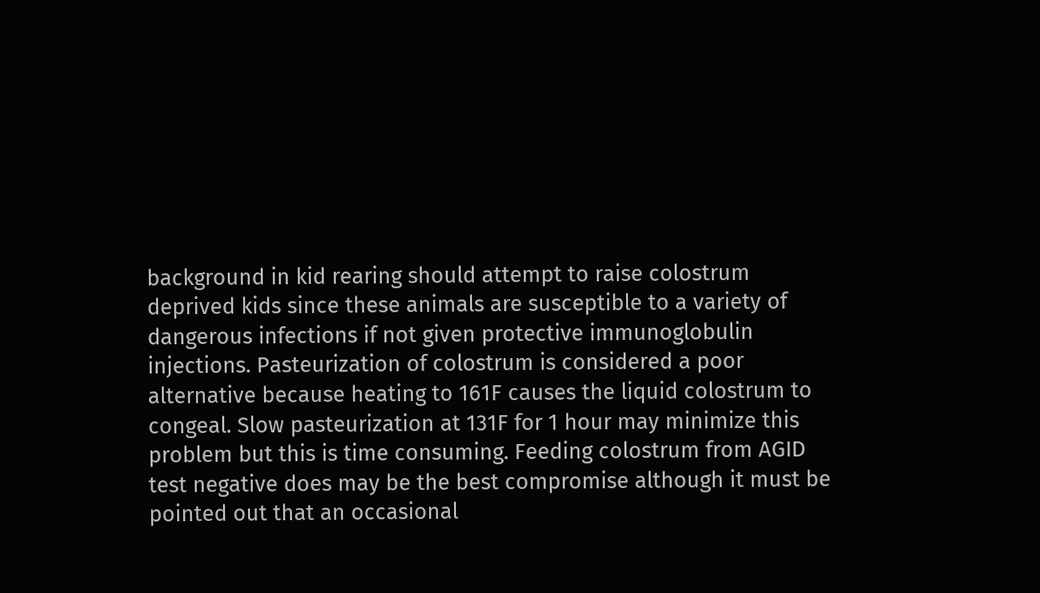background in kid rearing should attempt to raise colostrum deprived kids since these animals are susceptible to a variety of dangerous infections if not given protective immunoglobulin injections. Pasteurization of colostrum is considered a poor alternative because heating to 161F causes the liquid colostrum to congeal. Slow pasteurization at 131F for 1 hour may minimize this problem but this is time consuming. Feeding colostrum from AGID test negative does may be the best compromise although it must be pointed out that an occasional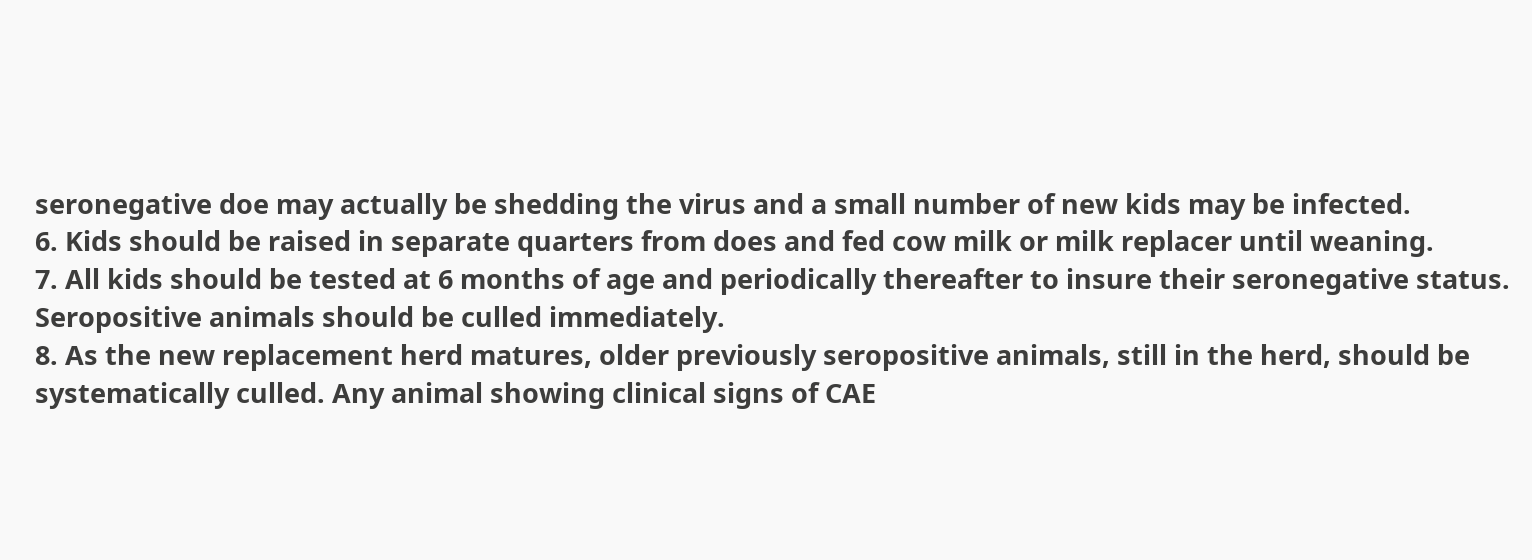seronegative doe may actually be shedding the virus and a small number of new kids may be infected.
6. Kids should be raised in separate quarters from does and fed cow milk or milk replacer until weaning.
7. All kids should be tested at 6 months of age and periodically thereafter to insure their seronegative status. Seropositive animals should be culled immediately.
8. As the new replacement herd matures, older previously seropositive animals, still in the herd, should be systematically culled. Any animal showing clinical signs of CAE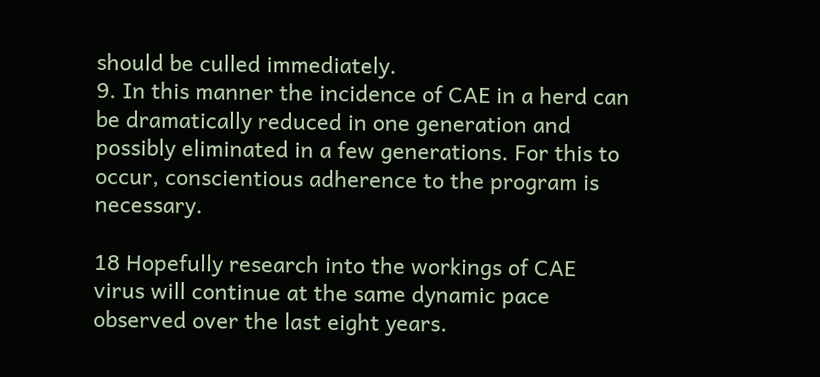should be culled immediately.
9. In this manner the incidence of CAE in a herd can be dramatically reduced in one generation and possibly eliminated in a few generations. For this to occur, conscientious adherence to the program is necessary.

18 Hopefully research into the workings of CAE virus will continue at the same dynamic pace observed over the last eight years.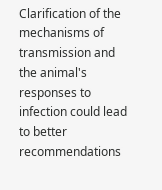Clarification of the mechanisms of transmission and the animal's responses to infection could lead to better recommendations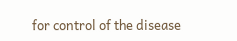for control of the disease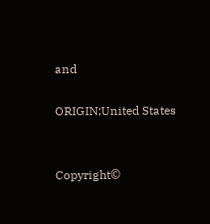and

ORIGIN;United States


Copyright©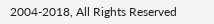2004-2018, All Rights Reserved